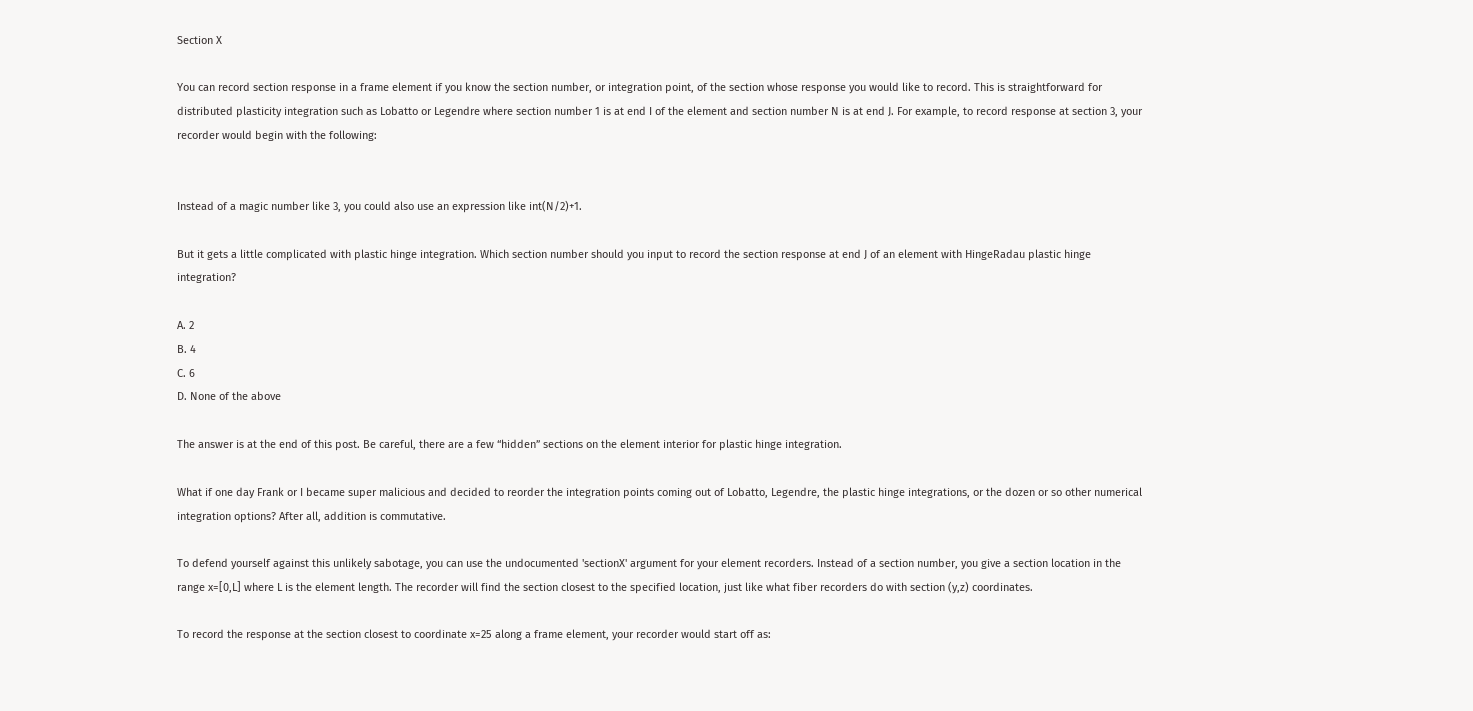Section X

You can record section response in a frame element if you know the section number, or integration point, of the section whose response you would like to record. This is straightforward for distributed plasticity integration such as Lobatto or Legendre where section number 1 is at end I of the element and section number N is at end J. For example, to record response at section 3, your recorder would begin with the following:


Instead of a magic number like 3, you could also use an expression like int(N/2)+1.

But it gets a little complicated with plastic hinge integration. Which section number should you input to record the section response at end J of an element with HingeRadau plastic hinge integration?

A. 2
B. 4
C. 6
D. None of the above

The answer is at the end of this post. Be careful, there are a few “hidden” sections on the element interior for plastic hinge integration.

What if one day Frank or I became super malicious and decided to reorder the integration points coming out of Lobatto, Legendre, the plastic hinge integrations, or the dozen or so other numerical integration options? After all, addition is commutative.

To defend yourself against this unlikely sabotage, you can use the undocumented 'sectionX' argument for your element recorders. Instead of a section number, you give a section location in the range x=[0,L] where L is the element length. The recorder will find the section closest to the specified location, just like what fiber recorders do with section (y,z) coordinates.

To record the response at the section closest to coordinate x=25 along a frame element, your recorder would start off as: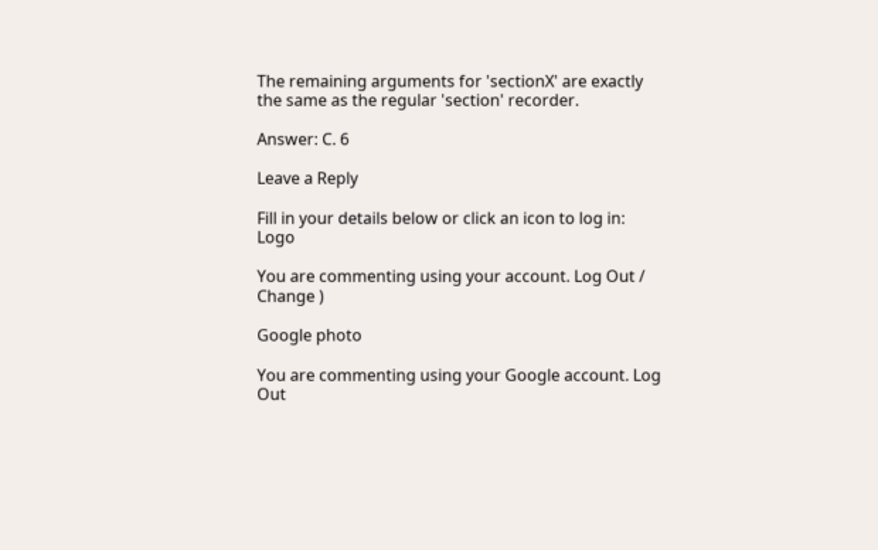The remaining arguments for 'sectionX' are exactly the same as the regular 'section' recorder.

Answer: C. 6

Leave a Reply

Fill in your details below or click an icon to log in: Logo

You are commenting using your account. Log Out /  Change )

Google photo

You are commenting using your Google account. Log Out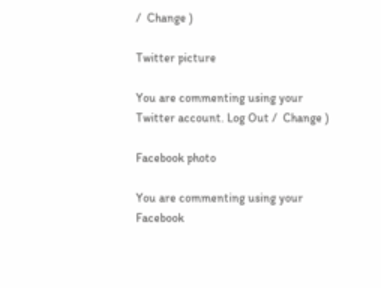/  Change )

Twitter picture

You are commenting using your Twitter account. Log Out /  Change )

Facebook photo

You are commenting using your Facebook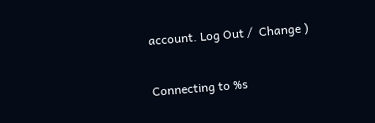account. Log Out /  Change )

Connecting to %s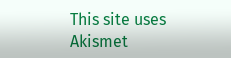This site uses Akismet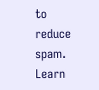to reduce spam. Learn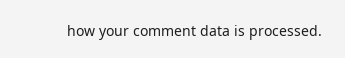how your comment data is processed.